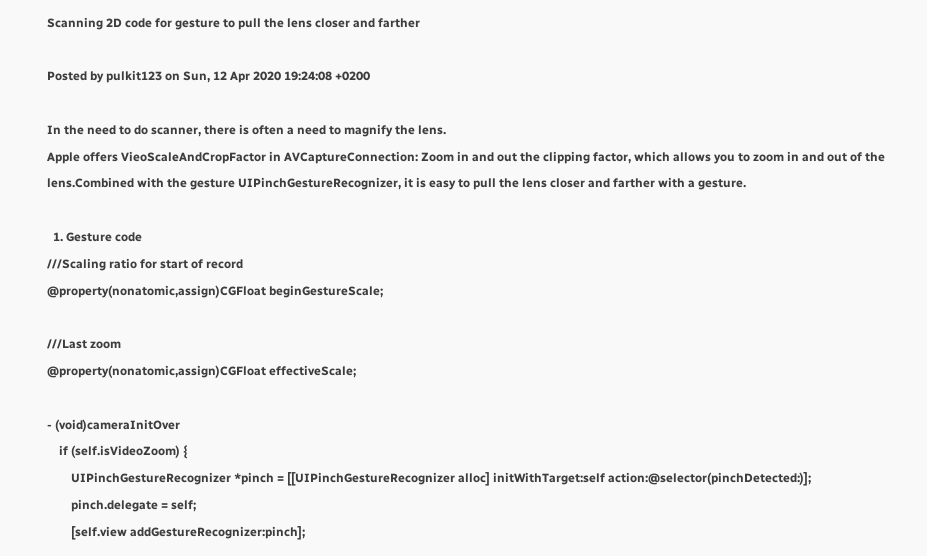Scanning 2D code for gesture to pull the lens closer and farther

Posted by pulkit123 on Sun, 12 Apr 2020 19:24:08 +0200

In the need to do scanner, there is often a need to magnify the lens.
Apple offers VieoScaleAndCropFactor in AVCaptureConnection: Zoom in and out the clipping factor, which allows you to zoom in and out of the lens.Combined with the gesture UIPinchGestureRecognizer, it is easy to pull the lens closer and farther with a gesture.

  1. Gesture code
///Scaling ratio for start of record
@property(nonatomic,assign)CGFloat beginGestureScale;

///Last zoom
@property(nonatomic,assign)CGFloat effectiveScale;

- (void)cameraInitOver
    if (self.isVideoZoom) {
        UIPinchGestureRecognizer *pinch = [[UIPinchGestureRecognizer alloc] initWithTarget:self action:@selector(pinchDetected:)];
        pinch.delegate = self;
        [self.view addGestureRecognizer:pinch];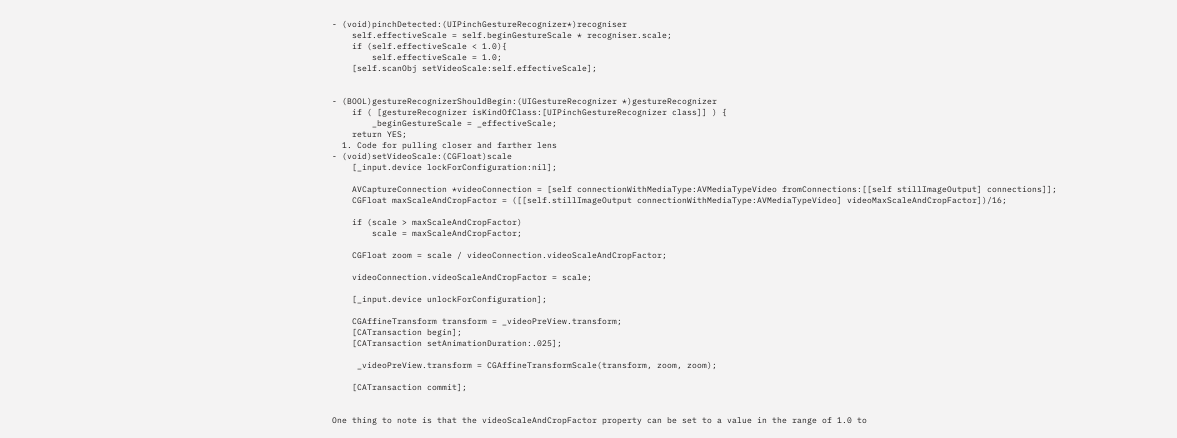- (void)pinchDetected:(UIPinchGestureRecognizer*)recogniser
    self.effectiveScale = self.beginGestureScale * recogniser.scale;
    if (self.effectiveScale < 1.0){
        self.effectiveScale = 1.0;
    [self.scanObj setVideoScale:self.effectiveScale];


- (BOOL)gestureRecognizerShouldBegin:(UIGestureRecognizer *)gestureRecognizer
    if ( [gestureRecognizer isKindOfClass:[UIPinchGestureRecognizer class]] ) {
        _beginGestureScale = _effectiveScale;
    return YES;
  1. Code for pulling closer and farther lens
- (void)setVideoScale:(CGFloat)scale
    [_input.device lockForConfiguration:nil];

    AVCaptureConnection *videoConnection = [self connectionWithMediaType:AVMediaTypeVideo fromConnections:[[self stillImageOutput] connections]];
    CGFloat maxScaleAndCropFactor = ([[self.stillImageOutput connectionWithMediaType:AVMediaTypeVideo] videoMaxScaleAndCropFactor])/16;

    if (scale > maxScaleAndCropFactor)
        scale = maxScaleAndCropFactor;

    CGFloat zoom = scale / videoConnection.videoScaleAndCropFactor;

    videoConnection.videoScaleAndCropFactor = scale;

    [_input.device unlockForConfiguration];

    CGAffineTransform transform = _videoPreView.transform;
    [CATransaction begin];
    [CATransaction setAnimationDuration:.025];

     _videoPreView.transform = CGAffineTransformScale(transform, zoom, zoom);

    [CATransaction commit];


One thing to note is that the videoScaleAndCropFactor property can be set to a value in the range of 1.0 to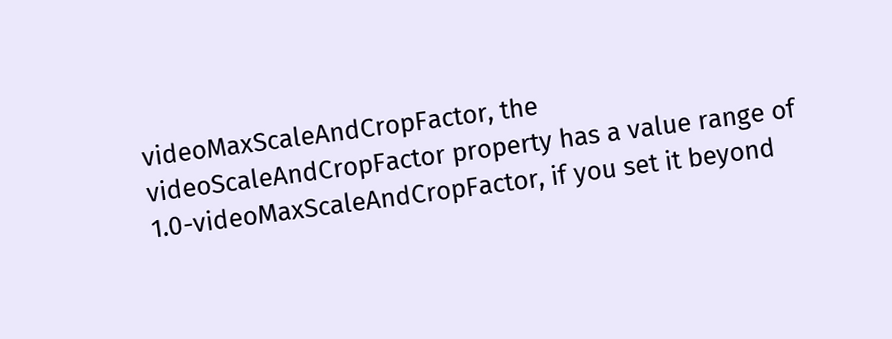videoMaxScaleAndCropFactor, the videoScaleAndCropFactor property has a value range of 1.0-videoMaxScaleAndCropFactor, if you set it beyond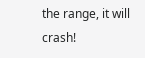the range, it will crash!